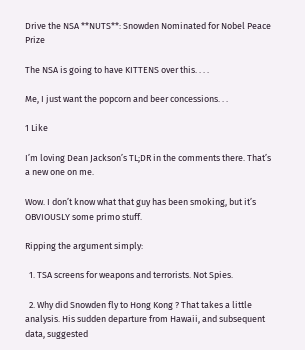Drive the NSA **NUTS**: Snowden Nominated for Nobel Peace Prize

The NSA is going to have KITTENS over this. . . .

Me, I just want the popcorn and beer concessions. . .

1 Like

I’m loving Dean Jackson’s TL;DR in the comments there. That’s a new one on me.

Wow. I don’t know what that guy has been smoking, but it’s OBVIOUSLY some primo stuff.

Ripping the argument simply:

  1. TSA screens for weapons and terrorists. Not Spies.

  2. Why did Snowden fly to Hong Kong ? That takes a little analysis. His sudden departure from Hawaii, and subsequent data, suggested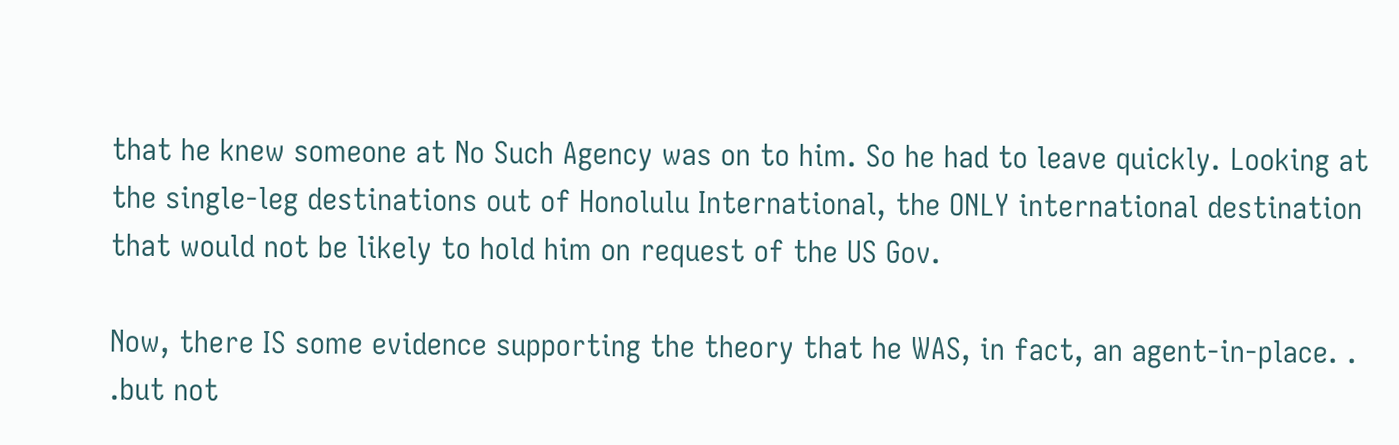that he knew someone at No Such Agency was on to him. So he had to leave quickly. Looking at the single-leg destinations out of Honolulu International, the ONLY international destination that would not be likely to hold him on request of the US Gov.

Now, there IS some evidence supporting the theory that he WAS, in fact, an agent-in-place. . .but not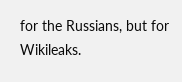for the Russians, but for Wikileaks.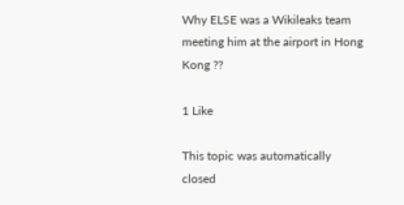Why ELSE was a Wikileaks team meeting him at the airport in Hong Kong ??

1 Like

This topic was automatically closed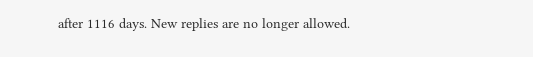after 1116 days. New replies are no longer allowed.